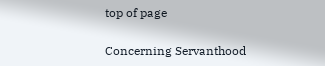top of page

Concerning Servanthood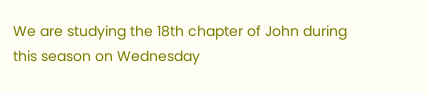We are studying the 18th chapter of John during this season on Wednesday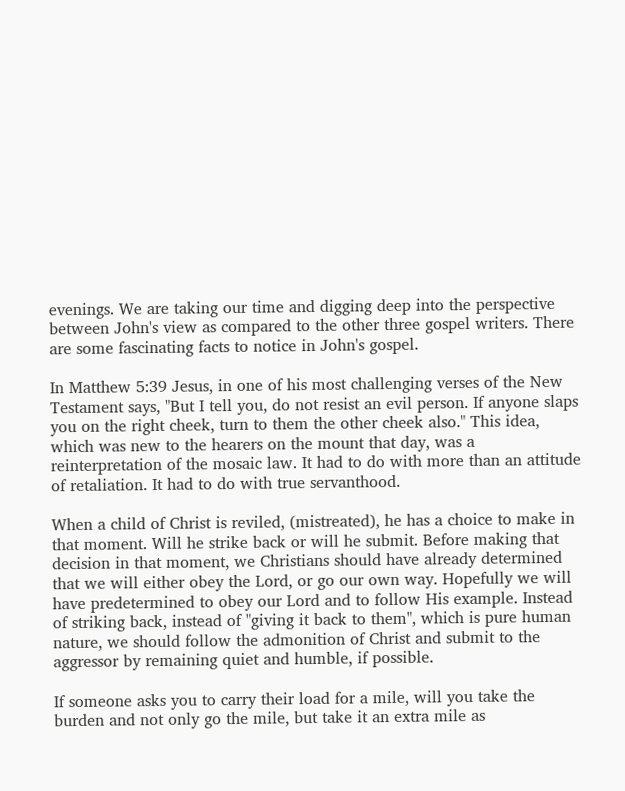evenings. We are taking our time and digging deep into the perspective between John's view as compared to the other three gospel writers. There are some fascinating facts to notice in John's gospel.

In Matthew 5:39 Jesus, in one of his most challenging verses of the New Testament says, "But I tell you, do not resist an evil person. If anyone slaps you on the right cheek, turn to them the other cheek also." This idea, which was new to the hearers on the mount that day, was a reinterpretation of the mosaic law. It had to do with more than an attitude of retaliation. It had to do with true servanthood.

When a child of Christ is reviled, (mistreated), he has a choice to make in that moment. Will he strike back or will he submit. Before making that decision in that moment, we Christians should have already determined that we will either obey the Lord, or go our own way. Hopefully we will have predetermined to obey our Lord and to follow His example. Instead of striking back, instead of "giving it back to them", which is pure human nature, we should follow the admonition of Christ and submit to the aggressor by remaining quiet and humble, if possible.

If someone asks you to carry their load for a mile, will you take the burden and not only go the mile, but take it an extra mile as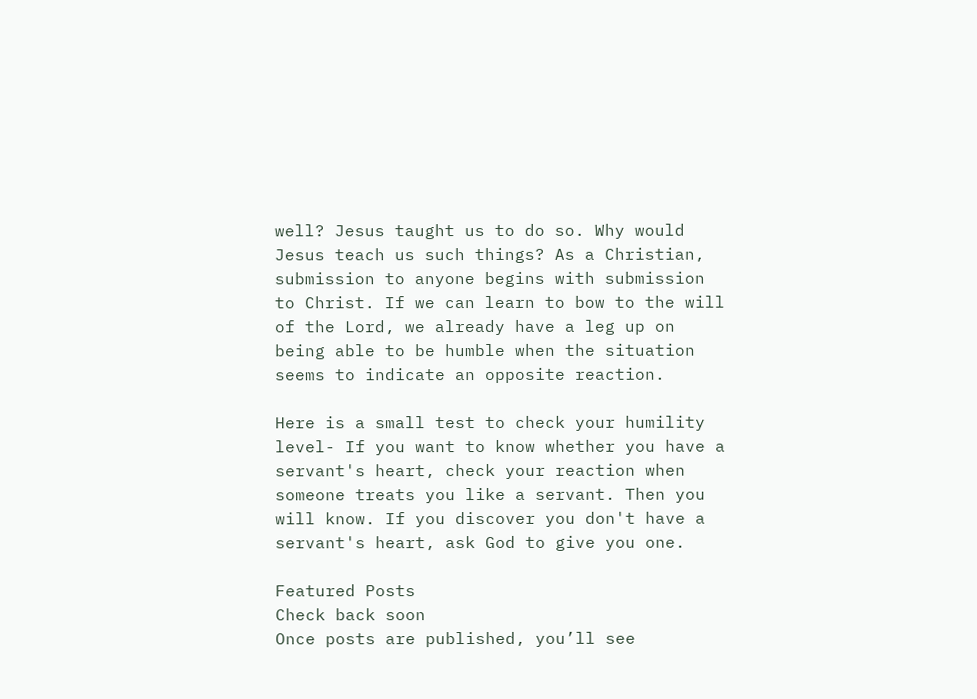well? Jesus taught us to do so. Why would Jesus teach us such things? As a Christian, submission to anyone begins with submission to Christ. If we can learn to bow to the will of the Lord, we already have a leg up on being able to be humble when the situation seems to indicate an opposite reaction.

Here is a small test to check your humility level- If you want to know whether you have a servant's heart, check your reaction when someone treats you like a servant. Then you will know. If you discover you don't have a servant's heart, ask God to give you one.

Featured Posts
Check back soon
Once posts are published, you’ll see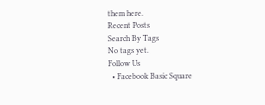them here.
Recent Posts
Search By Tags
No tags yet.
Follow Us
  • Facebook Basic Square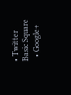• Twitter Basic Square
  • Google+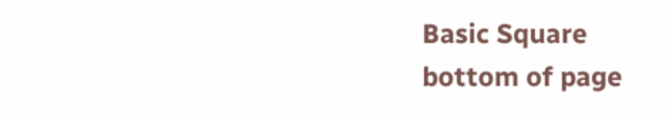Basic Square
bottom of page